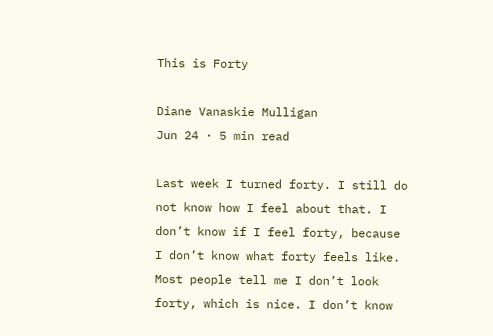This is Forty

Diane Vanaskie Mulligan
Jun 24 · 5 min read

Last week I turned forty. I still do not know how I feel about that. I don’t know if I feel forty, because I don’t know what forty feels like. Most people tell me I don’t look forty, which is nice. I don’t know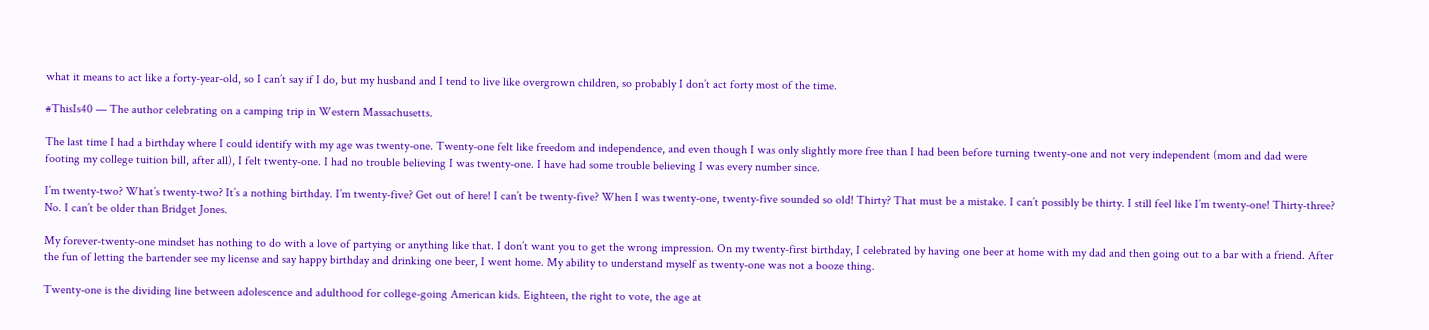what it means to act like a forty-year-old, so I can’t say if I do, but my husband and I tend to live like overgrown children, so probably I don’t act forty most of the time.

#ThisIs40 — The author celebrating on a camping trip in Western Massachusetts.

The last time I had a birthday where I could identify with my age was twenty-one. Twenty-one felt like freedom and independence, and even though I was only slightly more free than I had been before turning twenty-one and not very independent (mom and dad were footing my college tuition bill, after all), I felt twenty-one. I had no trouble believing I was twenty-one. I have had some trouble believing I was every number since.

I’m twenty-two? What’s twenty-two? It’s a nothing birthday. I’m twenty-five? Get out of here! I can’t be twenty-five? When I was twenty-one, twenty-five sounded so old! Thirty? That must be a mistake. I can’t possibly be thirty. I still feel like I’m twenty-one! Thirty-three? No. I can’t be older than Bridget Jones.

My forever-twenty-one mindset has nothing to do with a love of partying or anything like that. I don’t want you to get the wrong impression. On my twenty-first birthday, I celebrated by having one beer at home with my dad and then going out to a bar with a friend. After the fun of letting the bartender see my license and say happy birthday and drinking one beer, I went home. My ability to understand myself as twenty-one was not a booze thing.

Twenty-one is the dividing line between adolescence and adulthood for college-going American kids. Eighteen, the right to vote, the age at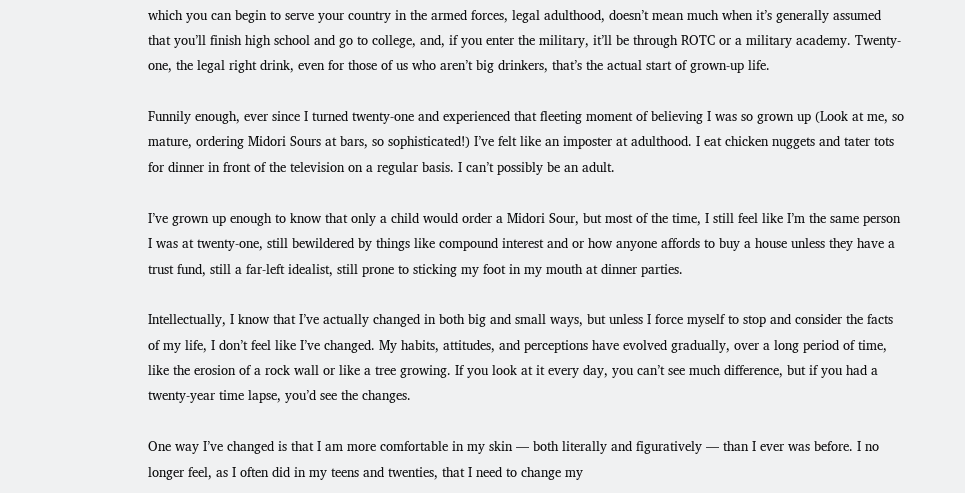which you can begin to serve your country in the armed forces, legal adulthood, doesn’t mean much when it’s generally assumed that you’ll finish high school and go to college, and, if you enter the military, it’ll be through ROTC or a military academy. Twenty-one, the legal right drink, even for those of us who aren’t big drinkers, that’s the actual start of grown-up life.

Funnily enough, ever since I turned twenty-one and experienced that fleeting moment of believing I was so grown up (Look at me, so mature, ordering Midori Sours at bars, so sophisticated!) I’ve felt like an imposter at adulthood. I eat chicken nuggets and tater tots for dinner in front of the television on a regular basis. I can’t possibly be an adult.

I’ve grown up enough to know that only a child would order a Midori Sour, but most of the time, I still feel like I’m the same person I was at twenty-one, still bewildered by things like compound interest and or how anyone affords to buy a house unless they have a trust fund, still a far-left idealist, still prone to sticking my foot in my mouth at dinner parties.

Intellectually, I know that I’ve actually changed in both big and small ways, but unless I force myself to stop and consider the facts of my life, I don’t feel like I’ve changed. My habits, attitudes, and perceptions have evolved gradually, over a long period of time, like the erosion of a rock wall or like a tree growing. If you look at it every day, you can’t see much difference, but if you had a twenty-year time lapse, you’d see the changes.

One way I’ve changed is that I am more comfortable in my skin — both literally and figuratively — than I ever was before. I no longer feel, as I often did in my teens and twenties, that I need to change my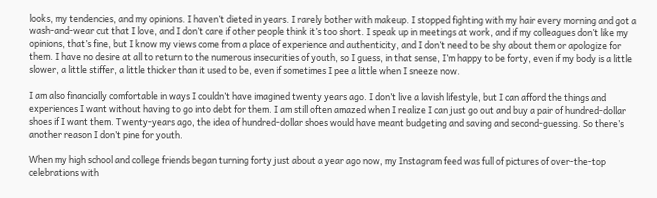looks, my tendencies, and my opinions. I haven’t dieted in years. I rarely bother with makeup. I stopped fighting with my hair every morning and got a wash-and-wear cut that I love, and I don’t care if other people think it’s too short. I speak up in meetings at work, and if my colleagues don’t like my opinions, that’s fine, but I know my views come from a place of experience and authenticity, and I don’t need to be shy about them or apologize for them. I have no desire at all to return to the numerous insecurities of youth, so I guess, in that sense, I’m happy to be forty, even if my body is a little slower, a little stiffer, a little thicker than it used to be, even if sometimes I pee a little when I sneeze now.

I am also financially comfortable in ways I couldn’t have imagined twenty years ago. I don’t live a lavish lifestyle, but I can afford the things and experiences I want without having to go into debt for them. I am still often amazed when I realize I can just go out and buy a pair of hundred-dollar shoes if I want them. Twenty-years ago, the idea of hundred-dollar shoes would have meant budgeting and saving and second-guessing. So there’s another reason I don’t pine for youth.

When my high school and college friends began turning forty just about a year ago now, my Instagram feed was full of pictures of over-the-top celebrations with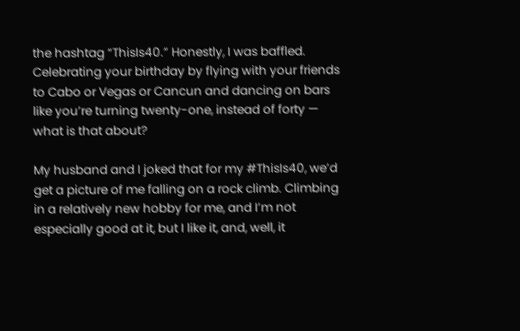the hashtag “ThisIs40.” Honestly, I was baffled. Celebrating your birthday by flying with your friends to Cabo or Vegas or Cancun and dancing on bars like you’re turning twenty-one, instead of forty — what is that about?

My husband and I joked that for my #ThisIs40, we’d get a picture of me falling on a rock climb. Climbing in a relatively new hobby for me, and I’m not especially good at it, but I like it, and, well, it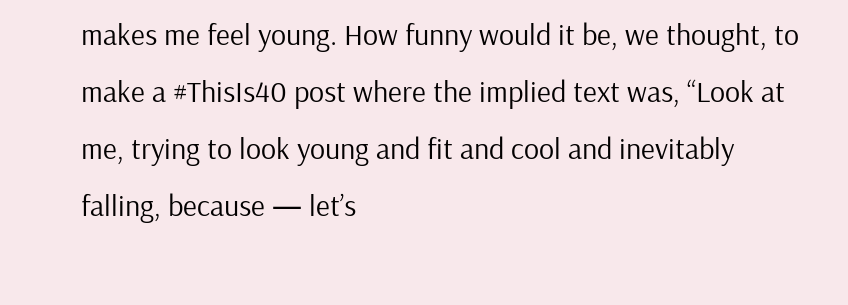makes me feel young. How funny would it be, we thought, to make a #ThisIs40 post where the implied text was, “Look at me, trying to look young and fit and cool and inevitably falling, because — let’s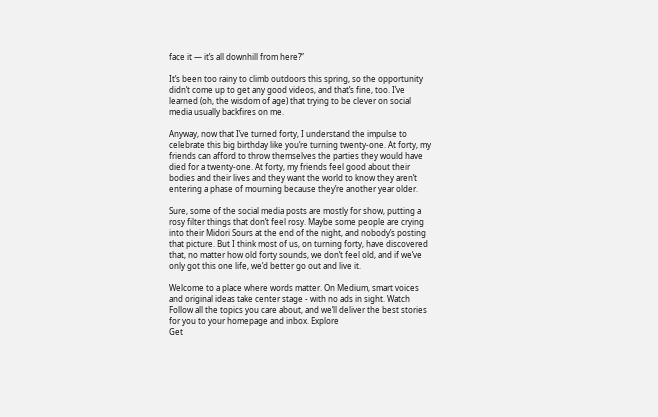face it — it’s all downhill from here?”

It’s been too rainy to climb outdoors this spring, so the opportunity didn’t come up to get any good videos, and that’s fine, too. I’ve learned (oh, the wisdom of age) that trying to be clever on social media usually backfires on me.

Anyway, now that I’ve turned forty, I understand the impulse to celebrate this big birthday like you’re turning twenty-one. At forty, my friends can afford to throw themselves the parties they would have died for a twenty-one. At forty, my friends feel good about their bodies and their lives and they want the world to know they aren’t entering a phase of mourning because they’re another year older.

Sure, some of the social media posts are mostly for show, putting a rosy filter things that don’t feel rosy. Maybe some people are crying into their Midori Sours at the end of the night, and nobody’s posting that picture. But I think most of us, on turning forty, have discovered that, no matter how old forty sounds, we don’t feel old, and if we’ve only got this one life, we’d better go out and live it.

Welcome to a place where words matter. On Medium, smart voices and original ideas take center stage - with no ads in sight. Watch
Follow all the topics you care about, and we’ll deliver the best stories for you to your homepage and inbox. Explore
Get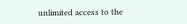unlimited access to the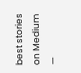best stories on Medium —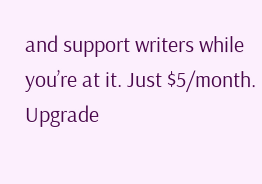and support writers while you’re at it. Just $5/month. Upgrade